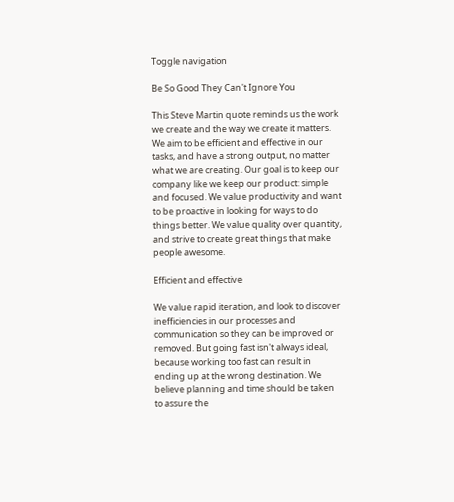Toggle navigation

Be So Good They Can't Ignore You

This Steve Martin quote reminds us the work we create and the way we create it matters. We aim to be efficient and effective in our tasks, and have a strong output, no matter what we are creating. Our goal is to keep our company like we keep our product: simple and focused. We value productivity and want to be proactive in looking for ways to do things better. We value quality over quantity, and strive to create great things that make people awesome.

Efficient and effective

We value rapid iteration, and look to discover inefficiencies in our processes and communication so they can be improved or removed. But going fast isn't always ideal, because working too fast can result in ending up at the wrong destination. We believe planning and time should be taken to assure the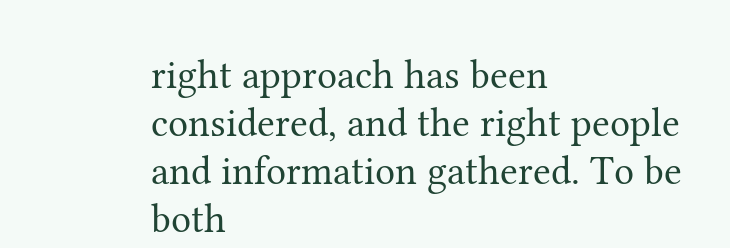right approach has been considered, and the right people and information gathered. To be both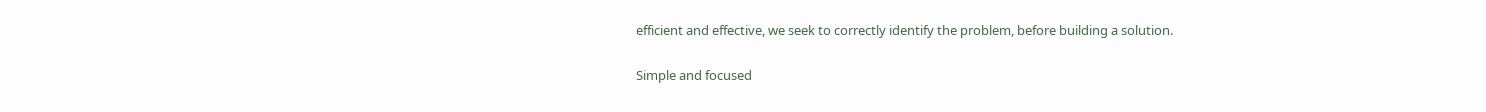efficient and effective, we seek to correctly identify the problem, before building a solution.

Simple and focused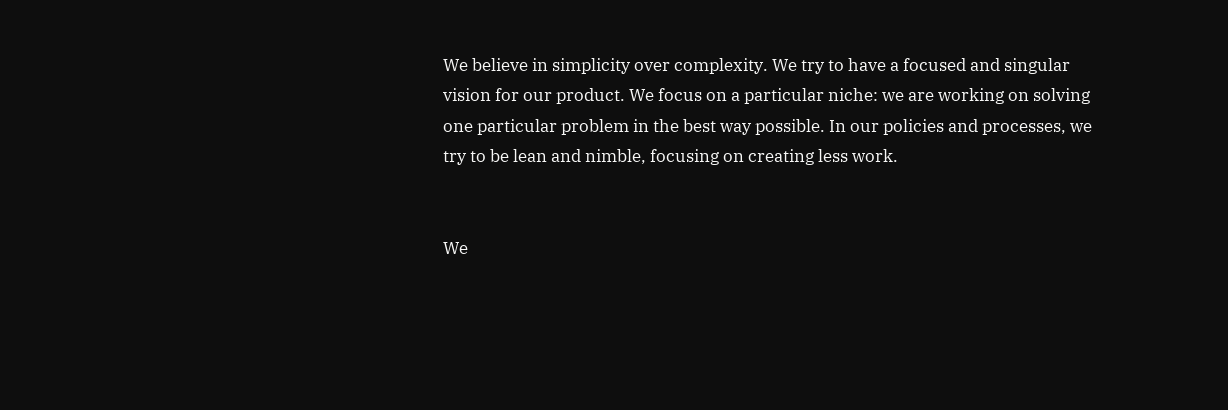We believe in simplicity over complexity. We try to have a focused and singular vision for our product. We focus on a particular niche: we are working on solving one particular problem in the best way possible. In our policies and processes, we try to be lean and nimble, focusing on creating less work.


We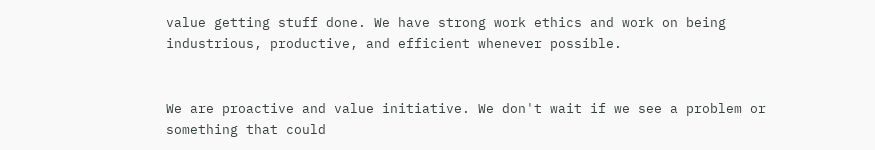value getting stuff done. We have strong work ethics and work on being industrious, productive, and efficient whenever possible.


We are proactive and value initiative. We don't wait if we see a problem or something that could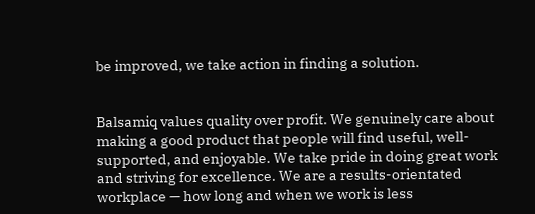be improved, we take action in finding a solution.


Balsamiq values quality over profit. We genuinely care about making a good product that people will find useful, well-supported, and enjoyable. We take pride in doing great work and striving for excellence. We are a results-orientated workplace — how long and when we work is less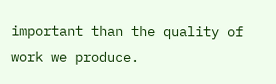important than the quality of work we produce.